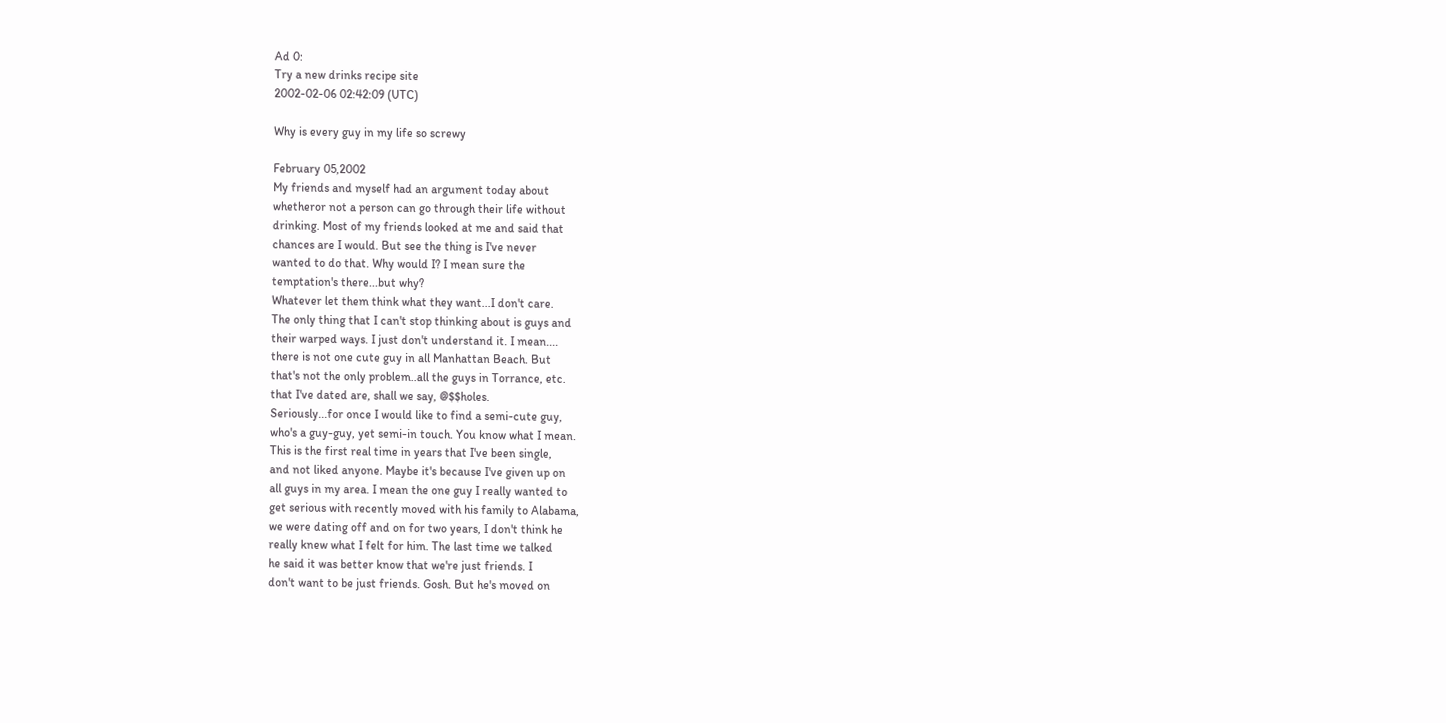Ad 0:
Try a new drinks recipe site
2002-02-06 02:42:09 (UTC)

Why is every guy in my life so screwy

February 05,2002
My friends and myself had an argument today about
whetheror not a person can go through their life without
drinking. Most of my friends looked at me and said that
chances are I would. But see the thing is I've never
wanted to do that. Why would I? I mean sure the
temptation's there...but why?
Whatever let them think what they want...I don't care.
The only thing that I can't stop thinking about is guys and
their warped ways. I just don't understand it. I mean....
there is not one cute guy in all Manhattan Beach. But
that's not the only problem..all the guys in Torrance, etc.
that I've dated are, shall we say, @$$holes.
Seriously...for once I would like to find a semi-cute guy,
who's a guy-guy, yet semi-in touch. You know what I mean.
This is the first real time in years that I've been single,
and not liked anyone. Maybe it's because I've given up on
all guys in my area. I mean the one guy I really wanted to
get serious with recently moved with his family to Alabama,
we were dating off and on for two years, I don't think he
really knew what I felt for him. The last time we talked
he said it was better know that we're just friends. I
don't want to be just friends. Gosh. But he's moved on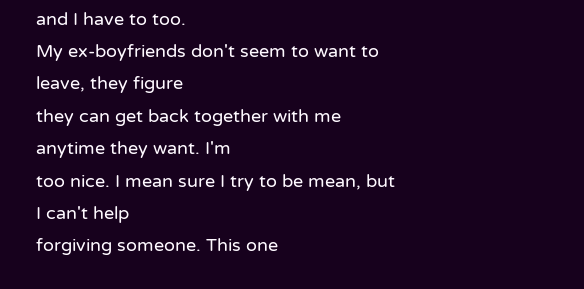and I have to too.
My ex-boyfriends don't seem to want to leave, they figure
they can get back together with me anytime they want. I'm
too nice. I mean sure I try to be mean, but I can't help
forgiving someone. This one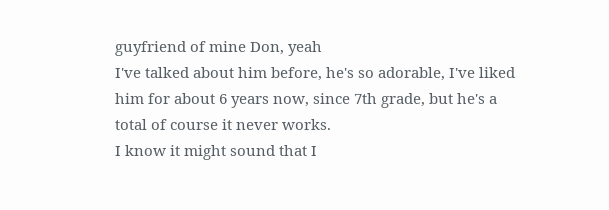guyfriend of mine Don, yeah
I've talked about him before, he's so adorable, I've liked
him for about 6 years now, since 7th grade, but he's a
total of course it never works.
I know it might sound that I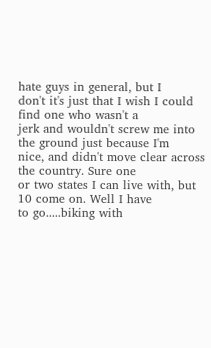hate guys in general, but I
don't it's just that I wish I could find one who wasn't a
jerk and wouldn't screw me into the ground just because I'm
nice, and didn't move clear across the country. Sure one
or two states I can live with, but 10 come on. Well I have
to go.....biking with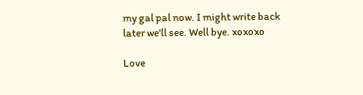my gal pal now. I might write back
later we'll see. Well bye. xoxoxo

Love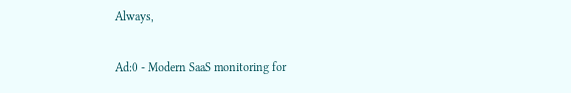Always,

Ad:0 - Modern SaaS monitoring for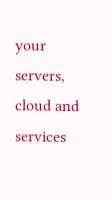your servers, cloud and services